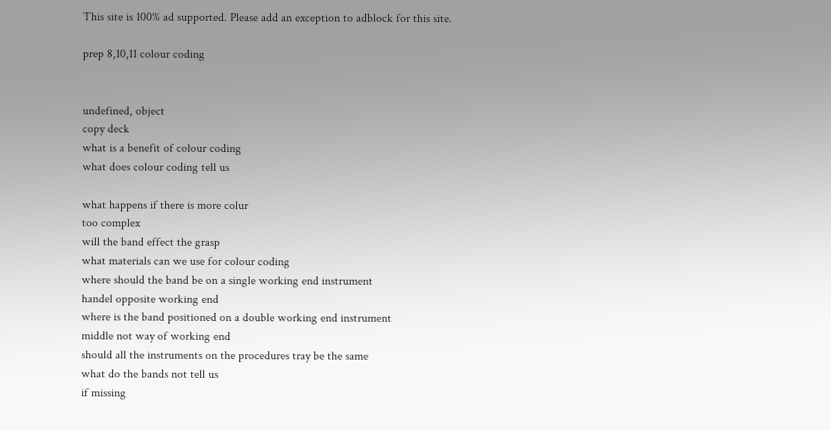This site is 100% ad supported. Please add an exception to adblock for this site.

prep 8,10,11 colour coding


undefined, object
copy deck
what is a benefit of colour coding
what does colour coding tell us

what happens if there is more colur
too complex
will the band effect the grasp
what materials can we use for colour coding
where should the band be on a single working end instrument
handel opposite working end
where is the band positioned on a double working end instrument
middle not way of working end
should all the instruments on the procedures tray be the same
what do the bands not tell us
if missing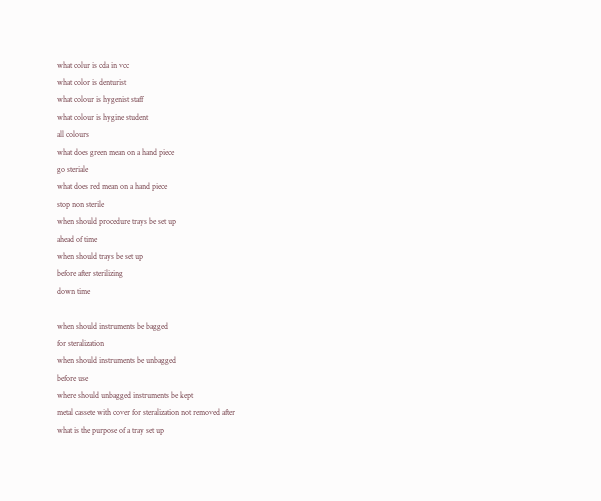what colur is cda in vcc
what color is denturist
what colour is hygenist staff
what colour is hygine student
all colours
what does green mean on a hand piece
go steriale
what does red mean on a hand piece
stop non sterile
when should procedure trays be set up
ahead of time
when should trays be set up
before after sterilizing
down time

when should instruments be bagged
for steralization
when should instruments be unbagged
before use
where should unbagged instruments be kept
metal cassete with cover for steralization not removed after
what is the purpose of a tray set up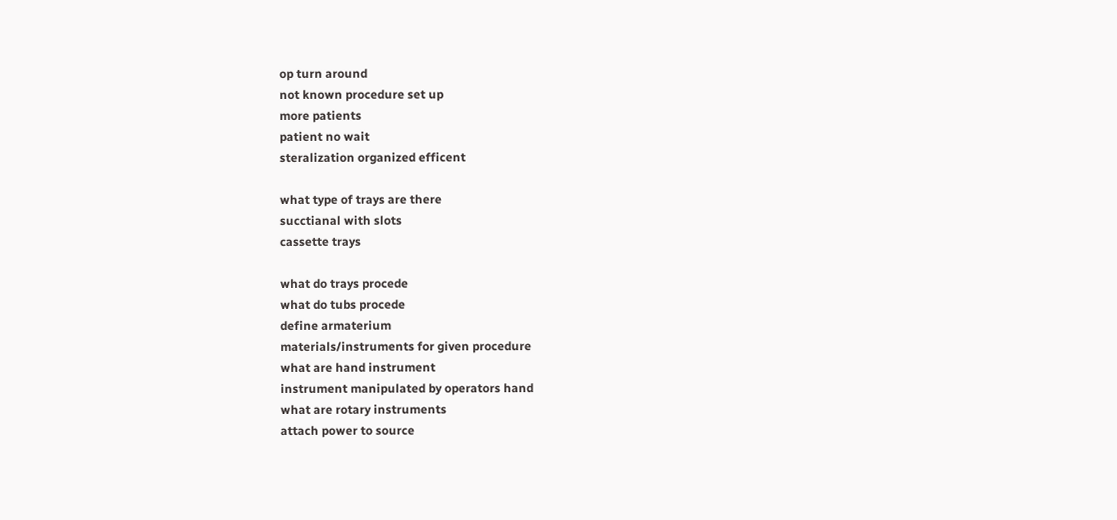op turn around
not known procedure set up
more patients
patient no wait
steralization organized efficent

what type of trays are there
succtianal with slots
cassette trays

what do trays procede
what do tubs procede
define armaterium
materials/instruments for given procedure
what are hand instrument
instrument manipulated by operators hand
what are rotary instruments
attach power to source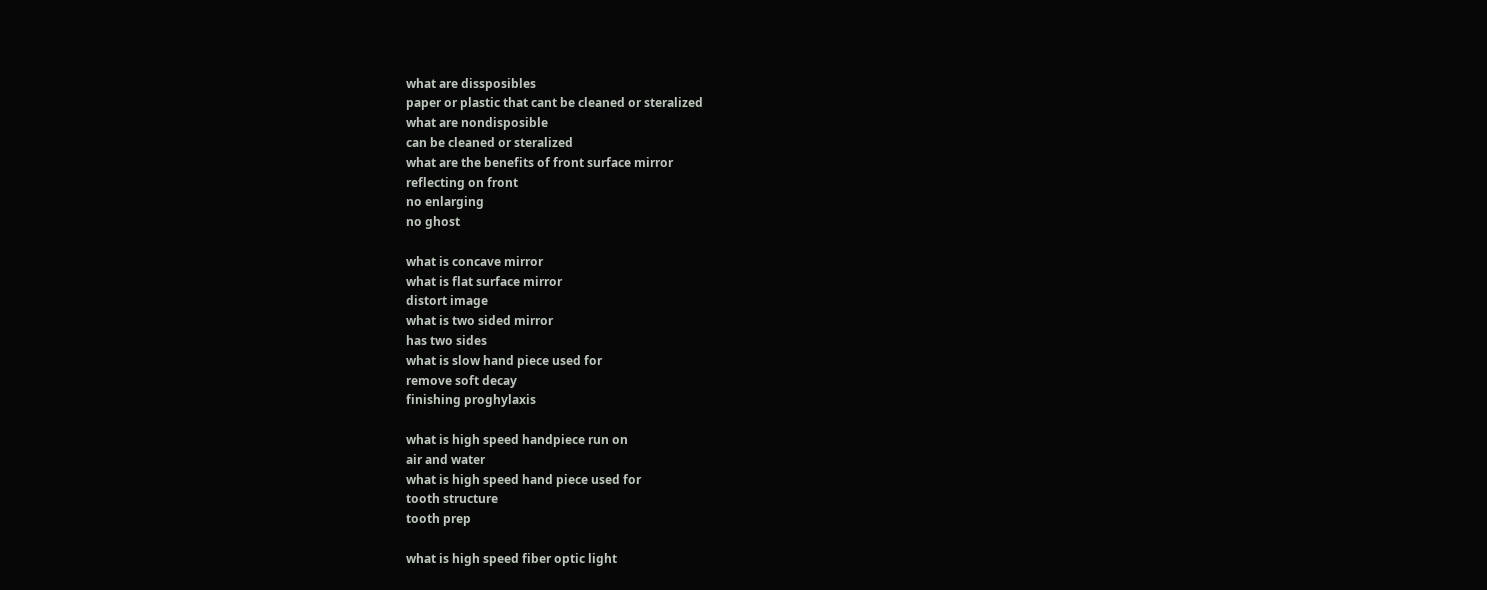what are dissposibles
paper or plastic that cant be cleaned or steralized
what are nondisposible
can be cleaned or steralized
what are the benefits of front surface mirror
reflecting on front
no enlarging
no ghost

what is concave mirror
what is flat surface mirror
distort image
what is two sided mirror
has two sides
what is slow hand piece used for
remove soft decay
finishing proghylaxis

what is high speed handpiece run on
air and water
what is high speed hand piece used for
tooth structure
tooth prep

what is high speed fiber optic light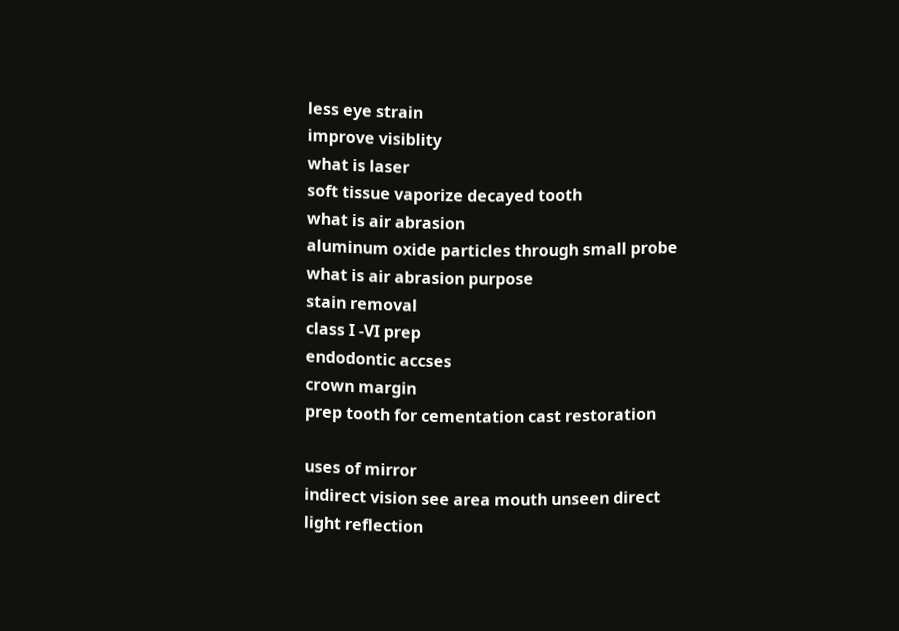less eye strain
improve visiblity
what is laser
soft tissue vaporize decayed tooth
what is air abrasion
aluminum oxide particles through small probe
what is air abrasion purpose
stain removal
class I -VI prep
endodontic accses
crown margin
prep tooth for cementation cast restoration

uses of mirror
indirect vision see area mouth unseen direct
light reflection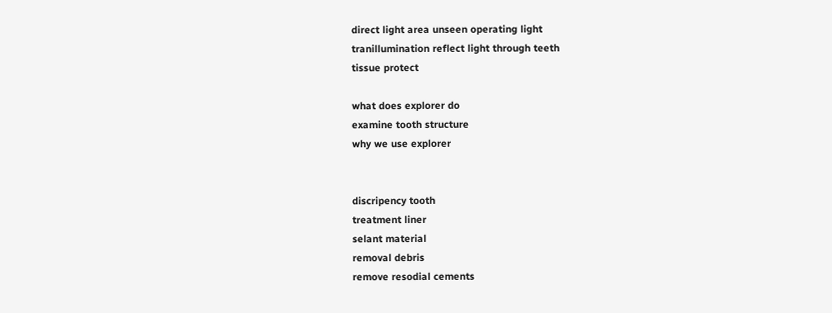direct light area unseen operating light
tranillumination reflect light through teeth
tissue protect

what does explorer do
examine tooth structure
why we use explorer


discripency tooth
treatment liner
selant material
removal debris
remove resodial cements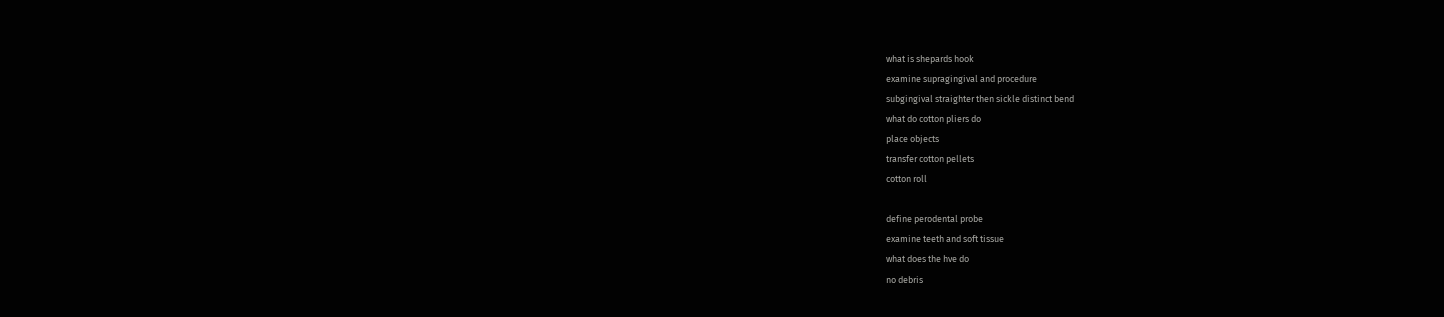what is shepards hook
examine supragingival and procedure
subgingival straighter then sickle distinct bend
what do cotton pliers do
place objects
transfer cotton pellets
cotton roll

define perodental probe
examine teeth and soft tissue
what does the hve do
no debris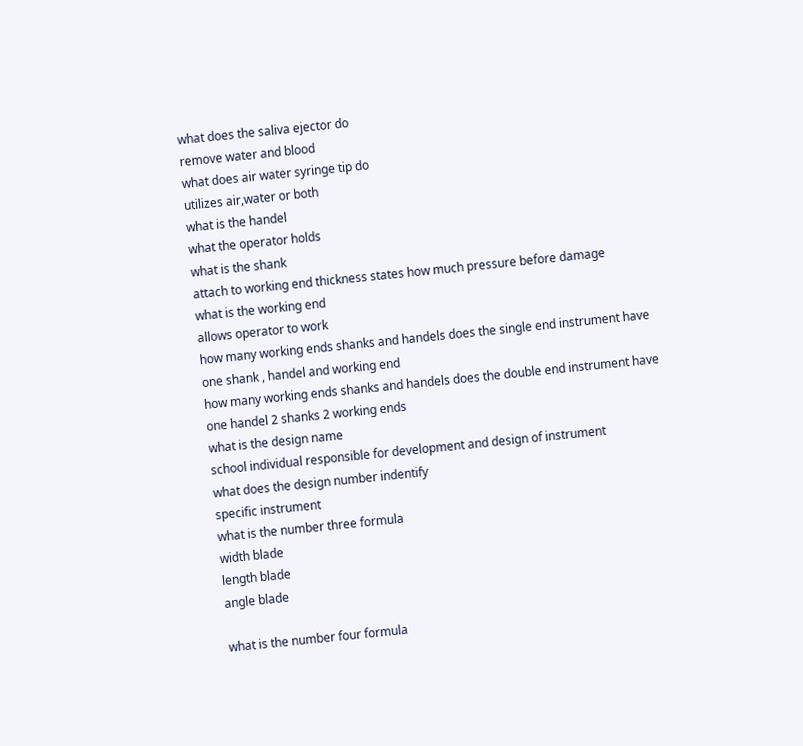what does the saliva ejector do
remove water and blood
what does air water syringe tip do
utilizes air,water or both
what is the handel
what the operator holds
what is the shank
attach to working end thickness states how much pressure before damage
what is the working end
allows operator to work
how many working ends shanks and handels does the single end instrument have
one shank , handel and working end
how many working ends shanks and handels does the double end instrument have
one handel 2 shanks 2 working ends
what is the design name
school individual responsible for development and design of instrument
what does the design number indentify
specific instrument
what is the number three formula
width blade
length blade
angle blade

what is the number four formula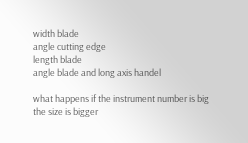width blade
angle cutting edge
length blade
angle blade and long axis handel

what happens if the instrument number is big
the size is bigger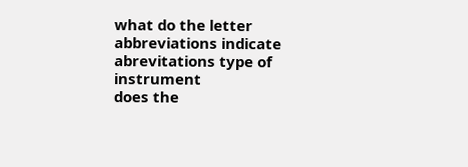what do the letter abbreviations indicate
abrevitations type of instrument
does the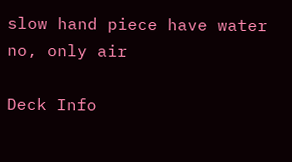slow hand piece have water
no, only air

Deck Info